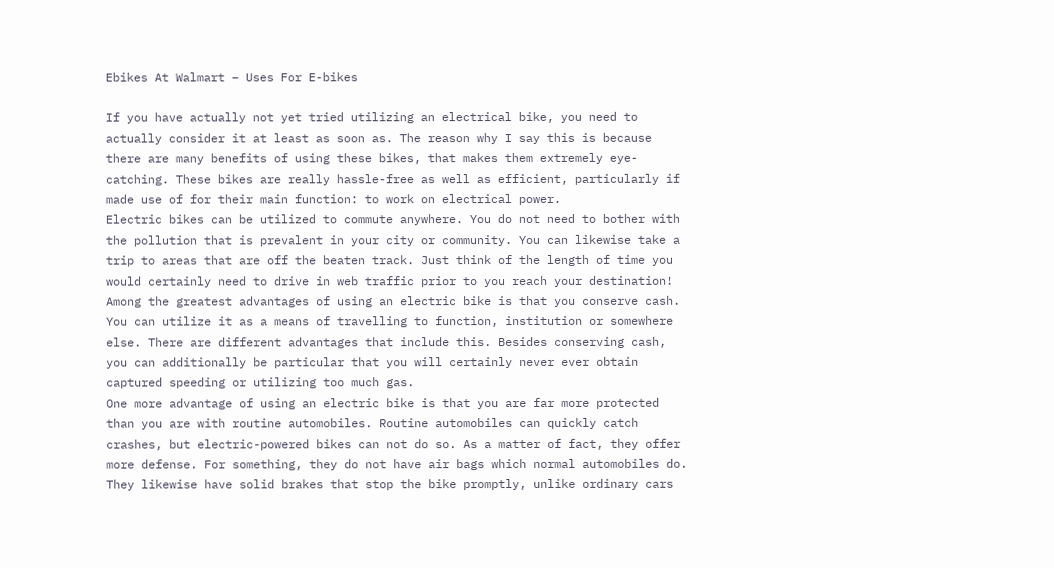Ebikes At Walmart – Uses For E-bikes

If you have actually not yet tried utilizing an electrical bike, you need to actually consider it at least as soon as. The reason why I say this is because there are many benefits of using these bikes, that makes them extremely eye-catching. These bikes are really hassle-free as well as efficient, particularly if made use of for their main function: to work on electrical power.
Electric bikes can be utilized to commute anywhere. You do not need to bother with the pollution that is prevalent in your city or community. You can likewise take a trip to areas that are off the beaten track. Just think of the length of time you would certainly need to drive in web traffic prior to you reach your destination!
Among the greatest advantages of using an electric bike is that you conserve cash. You can utilize it as a means of travelling to function, institution or somewhere else. There are different advantages that include this. Besides conserving cash, you can additionally be particular that you will certainly never ever obtain captured speeding or utilizing too much gas.
One more advantage of using an electric bike is that you are far more protected than you are with routine automobiles. Routine automobiles can quickly catch crashes, but electric-powered bikes can not do so. As a matter of fact, they offer more defense. For something, they do not have air bags which normal automobiles do. They likewise have solid brakes that stop the bike promptly, unlike ordinary cars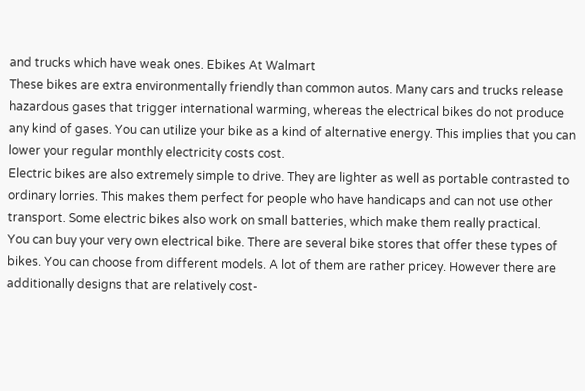and trucks which have weak ones. Ebikes At Walmart
These bikes are extra environmentally friendly than common autos. Many cars and trucks release hazardous gases that trigger international warming, whereas the electrical bikes do not produce any kind of gases. You can utilize your bike as a kind of alternative energy. This implies that you can lower your regular monthly electricity costs cost.
Electric bikes are also extremely simple to drive. They are lighter as well as portable contrasted to ordinary lorries. This makes them perfect for people who have handicaps and can not use other transport. Some electric bikes also work on small batteries, which make them really practical.
You can buy your very own electrical bike. There are several bike stores that offer these types of bikes. You can choose from different models. A lot of them are rather pricey. However there are additionally designs that are relatively cost-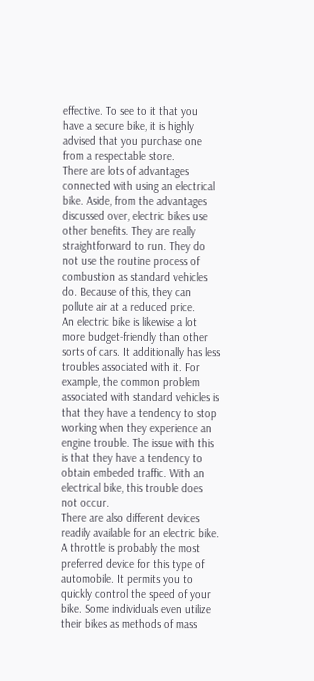effective. To see to it that you have a secure bike, it is highly advised that you purchase one from a respectable store.
There are lots of advantages connected with using an electrical bike. Aside, from the advantages discussed over, electric bikes use other benefits. They are really straightforward to run. They do not use the routine process of combustion as standard vehicles do. Because of this, they can pollute air at a reduced price.
An electric bike is likewise a lot more budget-friendly than other sorts of cars. It additionally has less troubles associated with it. For example, the common problem associated with standard vehicles is that they have a tendency to stop working when they experience an engine trouble. The issue with this is that they have a tendency to obtain embeded traffic. With an electrical bike, this trouble does not occur.
There are also different devices readily available for an electric bike. A throttle is probably the most preferred device for this type of automobile. It permits you to quickly control the speed of your bike. Some individuals even utilize their bikes as methods of mass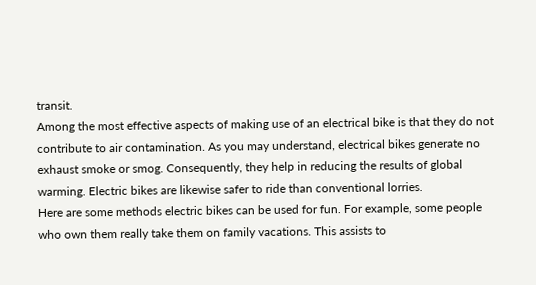transit.
Among the most effective aspects of making use of an electrical bike is that they do not contribute to air contamination. As you may understand, electrical bikes generate no exhaust smoke or smog. Consequently, they help in reducing the results of global warming. Electric bikes are likewise safer to ride than conventional lorries.
Here are some methods electric bikes can be used for fun. For example, some people who own them really take them on family vacations. This assists to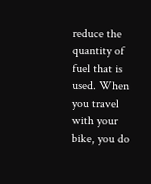reduce the quantity of fuel that is used. When you travel with your bike, you do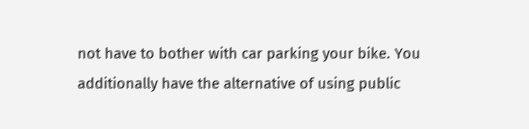not have to bother with car parking your bike. You additionally have the alternative of using public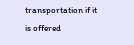transportation if it is offered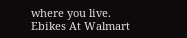where you live. Ebikes At Walmart